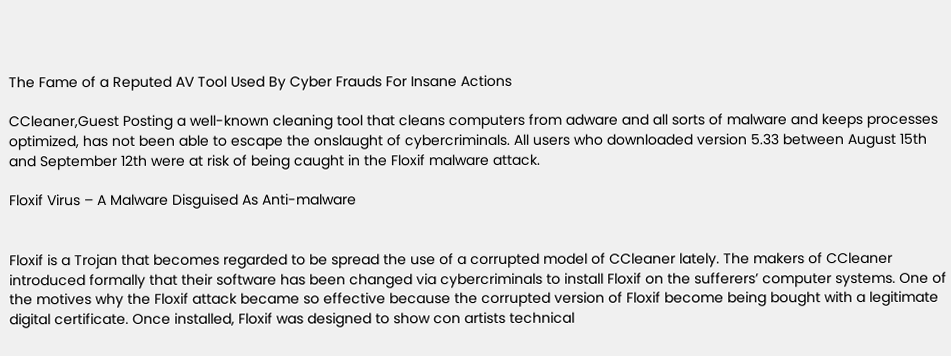The Fame of a Reputed AV Tool Used By Cyber Frauds For Insane Actions

CCleaner,Guest Posting a well-known cleaning tool that cleans computers from adware and all sorts of malware and keeps processes optimized, has not been able to escape the onslaught of cybercriminals. All users who downloaded version 5.33 between August 15th and September 12th were at risk of being caught in the Floxif malware attack.

Floxif Virus – A Malware Disguised As Anti-malware


Floxif is a Trojan that becomes regarded to be spread the use of a corrupted model of CCleaner lately. The makers of CCleaner introduced formally that their software has been changed via cybercriminals to install Floxif on the sufferers’ computer systems. One of the motives why the Floxif attack became so effective because the corrupted version of Floxif become being bought with a legitimate digital certificate. Once installed, Floxif was designed to show con artists technical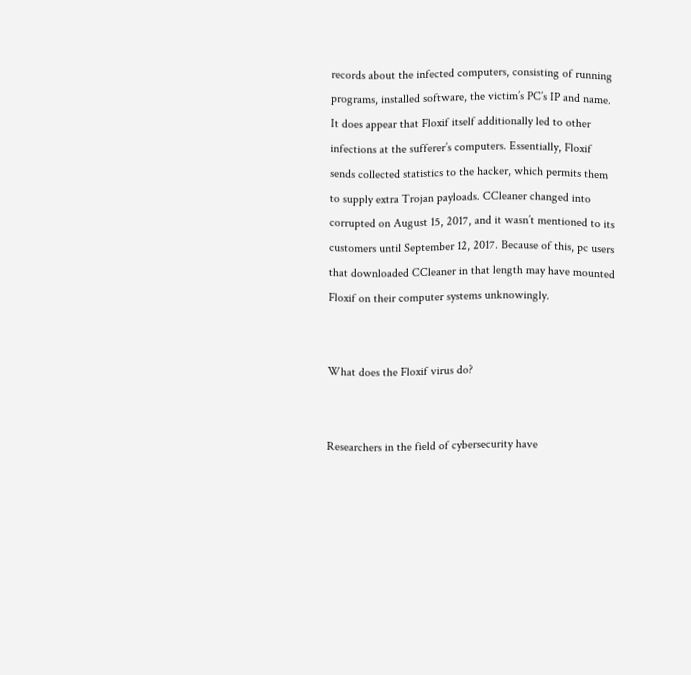records about the infected computers, consisting of running programs, installed software, the victim’s PC’s IP and name. It does appear that Floxif itself additionally led to other infections at the sufferer’s computers. Essentially, Floxif sends collected statistics to the hacker, which permits them to supply extra Trojan payloads. CCleaner changed into corrupted on August 15, 2017, and it wasn’t mentioned to its customers until September 12, 2017. Because of this, pc users that downloaded CCleaner in that length may have mounted Floxif on their computer systems unknowingly.


What does the Floxif virus do?


Researchers in the field of cybersecurity have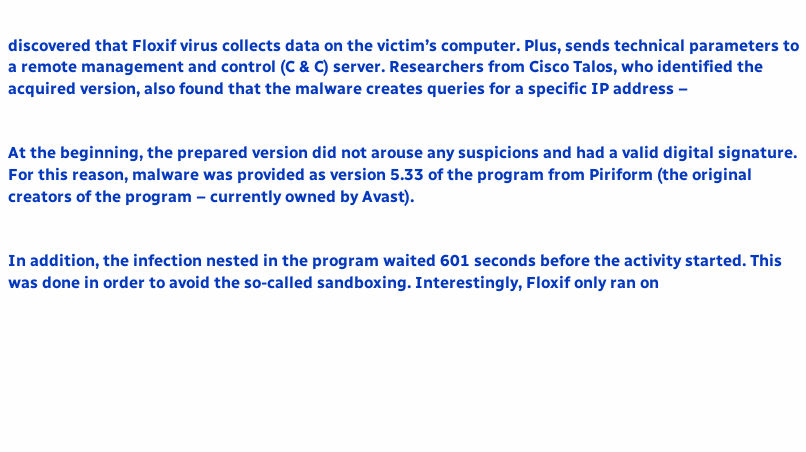discovered that Floxif virus collects data on the victim’s computer. Plus, sends technical parameters to a remote management and control (C & C) server. Researchers from Cisco Talos, who identified the acquired version, also found that the malware creates queries for a specific IP address –


At the beginning, the prepared version did not arouse any suspicions and had a valid digital signature. For this reason, malware was provided as version 5.33 of the program from Piriform (the original creators of the program – currently owned by Avast).


In addition, the infection nested in the program waited 601 seconds before the activity started. This was done in order to avoid the so-called sandboxing. Interestingly, Floxif only ran on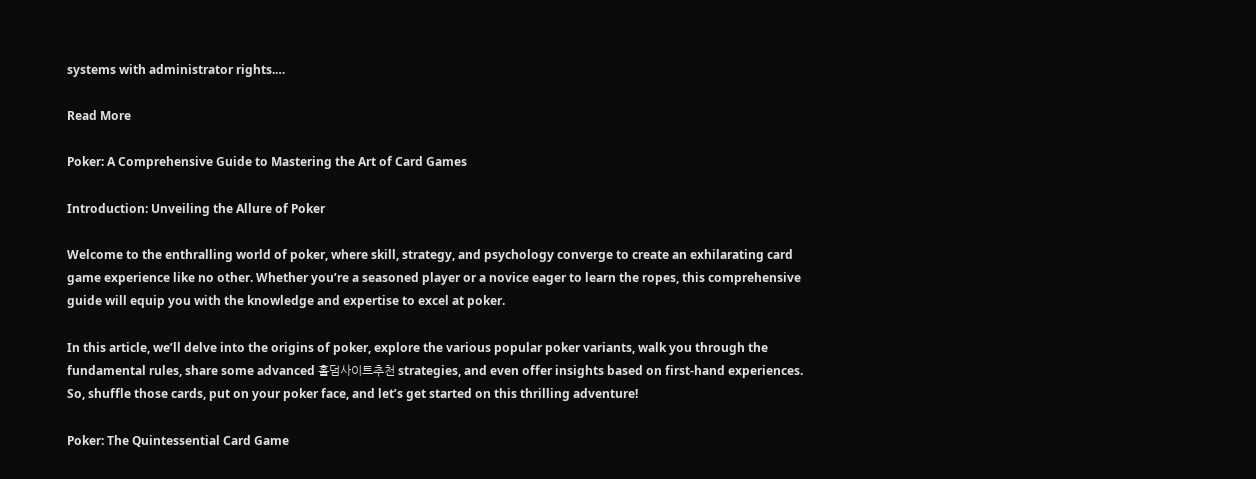systems with administrator rights.…

Read More

Poker: A Comprehensive Guide to Mastering the Art of Card Games

Introduction: Unveiling the Allure of Poker

Welcome to the enthralling world of poker, where skill, strategy, and psychology converge to create an exhilarating card game experience like no other. Whether you’re a seasoned player or a novice eager to learn the ropes, this comprehensive guide will equip you with the knowledge and expertise to excel at poker.

In this article, we’ll delve into the origins of poker, explore the various popular poker variants, walk you through the fundamental rules, share some advanced 홀덤사이트추천 strategies, and even offer insights based on first-hand experiences. So, shuffle those cards, put on your poker face, and let’s get started on this thrilling adventure!

Poker: The Quintessential Card Game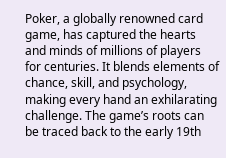Poker, a globally renowned card game, has captured the hearts and minds of millions of players for centuries. It blends elements of chance, skill, and psychology, making every hand an exhilarating challenge. The game’s roots can be traced back to the early 19th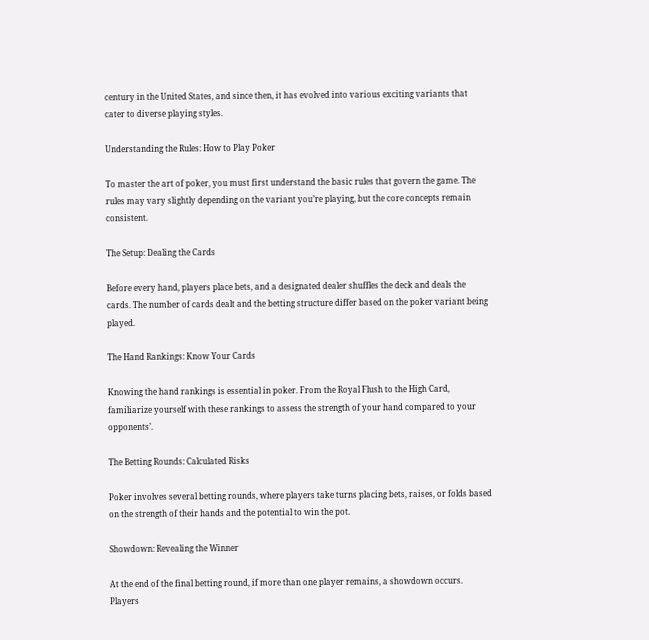century in the United States, and since then, it has evolved into various exciting variants that cater to diverse playing styles.

Understanding the Rules: How to Play Poker

To master the art of poker, you must first understand the basic rules that govern the game. The rules may vary slightly depending on the variant you’re playing, but the core concepts remain consistent.

The Setup: Dealing the Cards

Before every hand, players place bets, and a designated dealer shuffles the deck and deals the cards. The number of cards dealt and the betting structure differ based on the poker variant being played.

The Hand Rankings: Know Your Cards

Knowing the hand rankings is essential in poker. From the Royal Flush to the High Card, familiarize yourself with these rankings to assess the strength of your hand compared to your opponents’.

The Betting Rounds: Calculated Risks

Poker involves several betting rounds, where players take turns placing bets, raises, or folds based on the strength of their hands and the potential to win the pot.

Showdown: Revealing the Winner

At the end of the final betting round, if more than one player remains, a showdown occurs. Players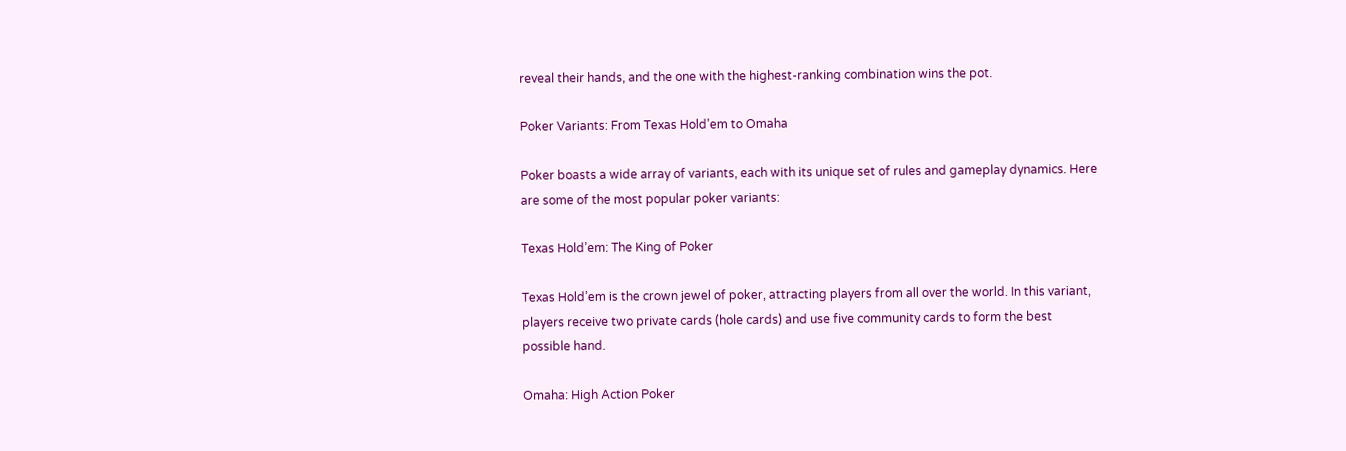reveal their hands, and the one with the highest-ranking combination wins the pot.

Poker Variants: From Texas Hold’em to Omaha

Poker boasts a wide array of variants, each with its unique set of rules and gameplay dynamics. Here are some of the most popular poker variants:

Texas Hold’em: The King of Poker

Texas Hold’em is the crown jewel of poker, attracting players from all over the world. In this variant, players receive two private cards (hole cards) and use five community cards to form the best possible hand.

Omaha: High Action Poker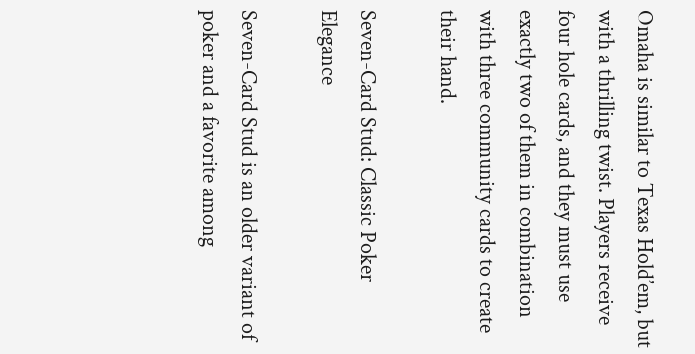Omaha is similar to Texas Hold’em, but with a thrilling twist. Players receive four hole cards, and they must use exactly two of them in combination with three community cards to create their hand.

Seven-Card Stud: Classic Poker Elegance

Seven-Card Stud is an older variant of poker and a favorite among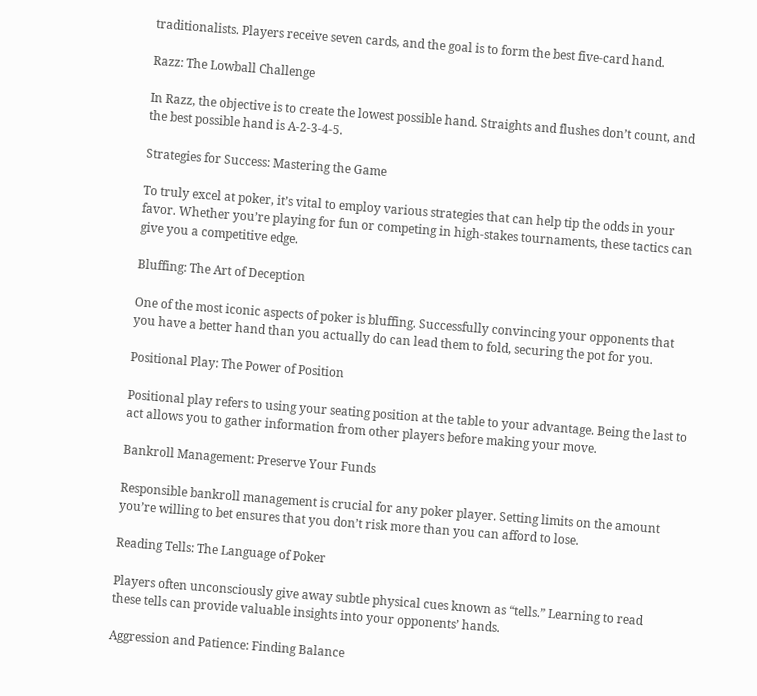traditionalists. Players receive seven cards, and the goal is to form the best five-card hand.

Razz: The Lowball Challenge

In Razz, the objective is to create the lowest possible hand. Straights and flushes don’t count, and the best possible hand is A-2-3-4-5.

Strategies for Success: Mastering the Game

To truly excel at poker, it’s vital to employ various strategies that can help tip the odds in your favor. Whether you’re playing for fun or competing in high-stakes tournaments, these tactics can give you a competitive edge.

Bluffing: The Art of Deception

One of the most iconic aspects of poker is bluffing. Successfully convincing your opponents that you have a better hand than you actually do can lead them to fold, securing the pot for you.

Positional Play: The Power of Position

Positional play refers to using your seating position at the table to your advantage. Being the last to act allows you to gather information from other players before making your move.

Bankroll Management: Preserve Your Funds

Responsible bankroll management is crucial for any poker player. Setting limits on the amount you’re willing to bet ensures that you don’t risk more than you can afford to lose.

Reading Tells: The Language of Poker

Players often unconsciously give away subtle physical cues known as “tells.” Learning to read these tells can provide valuable insights into your opponents’ hands.

Aggression and Patience: Finding Balance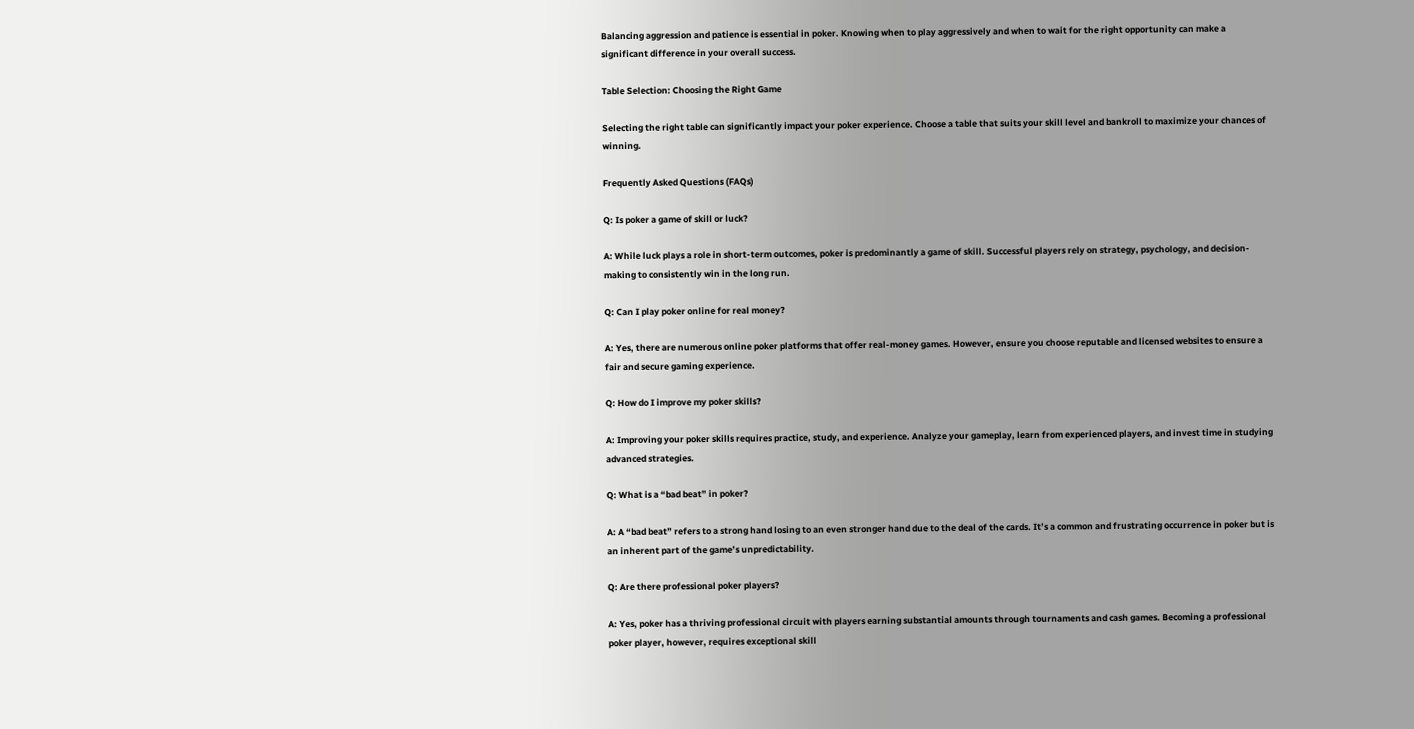Balancing aggression and patience is essential in poker. Knowing when to play aggressively and when to wait for the right opportunity can make a significant difference in your overall success.

Table Selection: Choosing the Right Game

Selecting the right table can significantly impact your poker experience. Choose a table that suits your skill level and bankroll to maximize your chances of winning.

Frequently Asked Questions (FAQs)

Q: Is poker a game of skill or luck?

A: While luck plays a role in short-term outcomes, poker is predominantly a game of skill. Successful players rely on strategy, psychology, and decision-making to consistently win in the long run.

Q: Can I play poker online for real money?

A: Yes, there are numerous online poker platforms that offer real-money games. However, ensure you choose reputable and licensed websites to ensure a fair and secure gaming experience.

Q: How do I improve my poker skills?

A: Improving your poker skills requires practice, study, and experience. Analyze your gameplay, learn from experienced players, and invest time in studying advanced strategies.

Q: What is a “bad beat” in poker?

A: A “bad beat” refers to a strong hand losing to an even stronger hand due to the deal of the cards. It’s a common and frustrating occurrence in poker but is an inherent part of the game’s unpredictability.

Q: Are there professional poker players?

A: Yes, poker has a thriving professional circuit with players earning substantial amounts through tournaments and cash games. Becoming a professional poker player, however, requires exceptional skill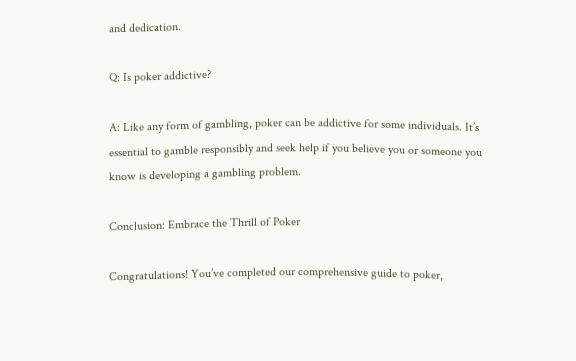and dedication.

Q: Is poker addictive?

A: Like any form of gambling, poker can be addictive for some individuals. It’s essential to gamble responsibly and seek help if you believe you or someone you know is developing a gambling problem.

Conclusion: Embrace the Thrill of Poker

Congratulations! You’ve completed our comprehensive guide to poker,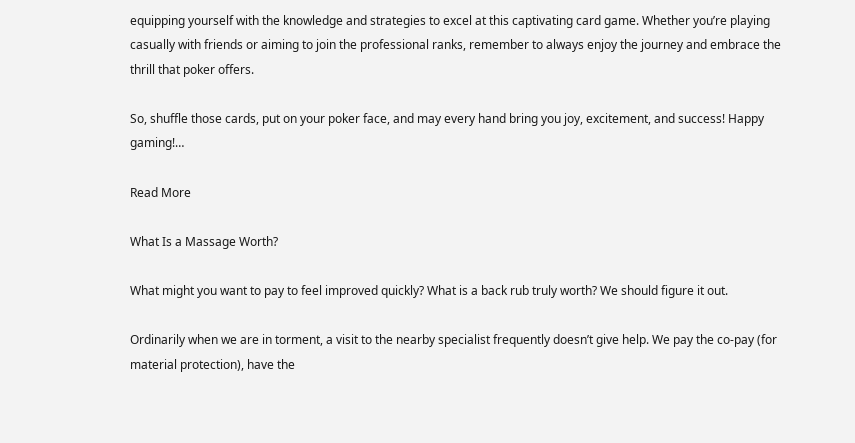equipping yourself with the knowledge and strategies to excel at this captivating card game. Whether you’re playing casually with friends or aiming to join the professional ranks, remember to always enjoy the journey and embrace the thrill that poker offers.

So, shuffle those cards, put on your poker face, and may every hand bring you joy, excitement, and success! Happy gaming!…

Read More

What Is a Massage Worth?

What might you want to pay to feel improved quickly? What is a back rub truly worth? We should figure it out.

Ordinarily when we are in torment, a visit to the nearby specialist frequently doesn’t give help. We pay the co-pay (for material protection), have the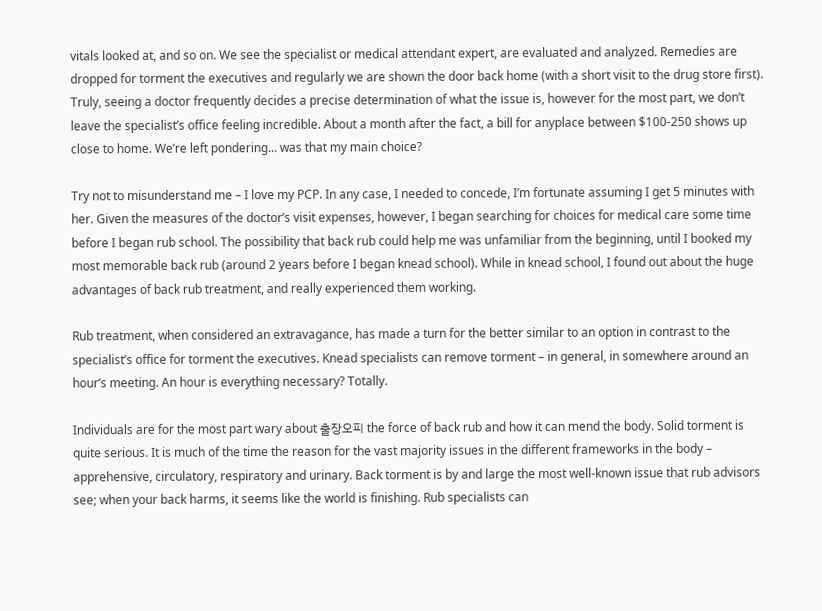vitals looked at, and so on. We see the specialist or medical attendant expert, are evaluated and analyzed. Remedies are dropped for torment the executives and regularly we are shown the door back home (with a short visit to the drug store first). Truly, seeing a doctor frequently decides a precise determination of what the issue is, however for the most part, we don’t leave the specialist’s office feeling incredible. About a month after the fact, a bill for anyplace between $100-250 shows up close to home. We’re left pondering… was that my main choice?

Try not to misunderstand me – I love my PCP. In any case, I needed to concede, I’m fortunate assuming I get 5 minutes with her. Given the measures of the doctor’s visit expenses, however, I began searching for choices for medical care some time before I began rub school. The possibility that back rub could help me was unfamiliar from the beginning, until I booked my most memorable back rub (around 2 years before I began knead school). While in knead school, I found out about the huge advantages of back rub treatment, and really experienced them working.

Rub treatment, when considered an extravagance, has made a turn for the better similar to an option in contrast to the specialist’s office for torment the executives. Knead specialists can remove torment – in general, in somewhere around an hour’s meeting. An hour is everything necessary? Totally.

Individuals are for the most part wary about 출장오피 the force of back rub and how it can mend the body. Solid torment is quite serious. It is much of the time the reason for the vast majority issues in the different frameworks in the body – apprehensive, circulatory, respiratory and urinary. Back torment is by and large the most well-known issue that rub advisors see; when your back harms, it seems like the world is finishing. Rub specialists can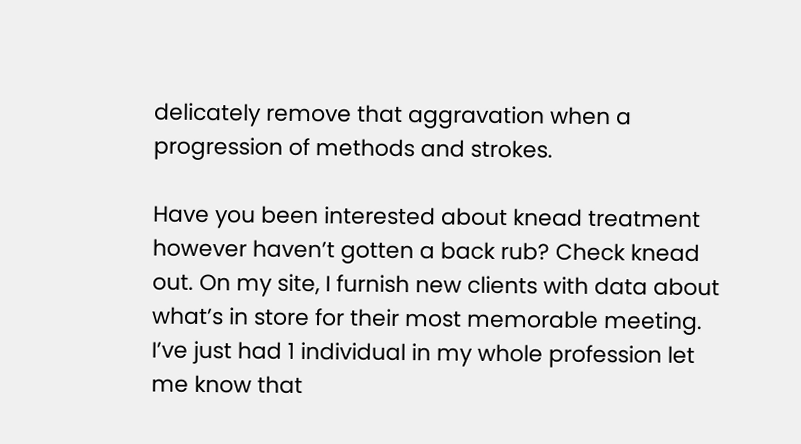delicately remove that aggravation when a progression of methods and strokes.

Have you been interested about knead treatment however haven’t gotten a back rub? Check knead out. On my site, I furnish new clients with data about what’s in store for their most memorable meeting. I’ve just had 1 individual in my whole profession let me know that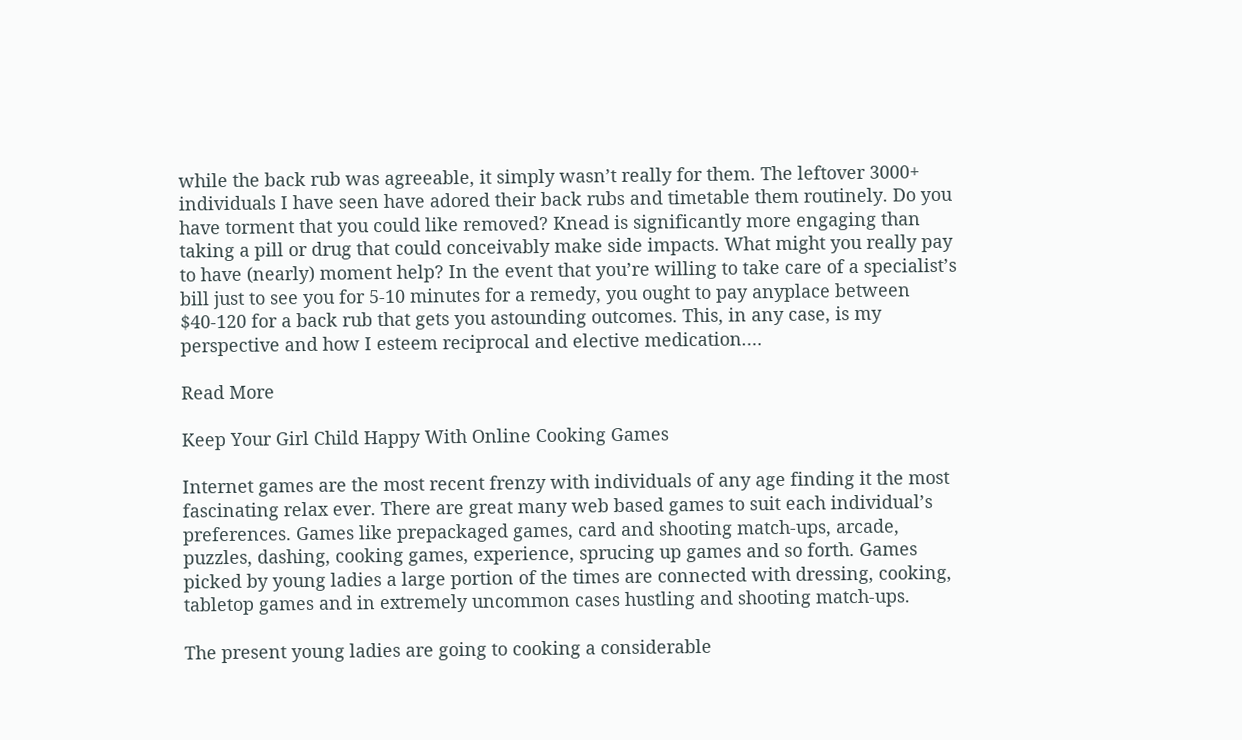while the back rub was agreeable, it simply wasn’t really for them. The leftover 3000+ individuals I have seen have adored their back rubs and timetable them routinely. Do you have torment that you could like removed? Knead is significantly more engaging than taking a pill or drug that could conceivably make side impacts. What might you really pay to have (nearly) moment help? In the event that you’re willing to take care of a specialist’s bill just to see you for 5-10 minutes for a remedy, you ought to pay anyplace between $40-120 for a back rub that gets you astounding outcomes. This, in any case, is my perspective and how I esteem reciprocal and elective medication.…

Read More

Keep Your Girl Child Happy With Online Cooking Games

Internet games are the most recent frenzy with individuals of any age finding it the most fascinating relax ever. There are great many web based games to suit each individual’s preferences. Games like prepackaged games, card and shooting match-ups, arcade, puzzles, dashing, cooking games, experience, sprucing up games and so forth. Games picked by young ladies a large portion of the times are connected with dressing, cooking, tabletop games and in extremely uncommon cases hustling and shooting match-ups.

The present young ladies are going to cooking a considerable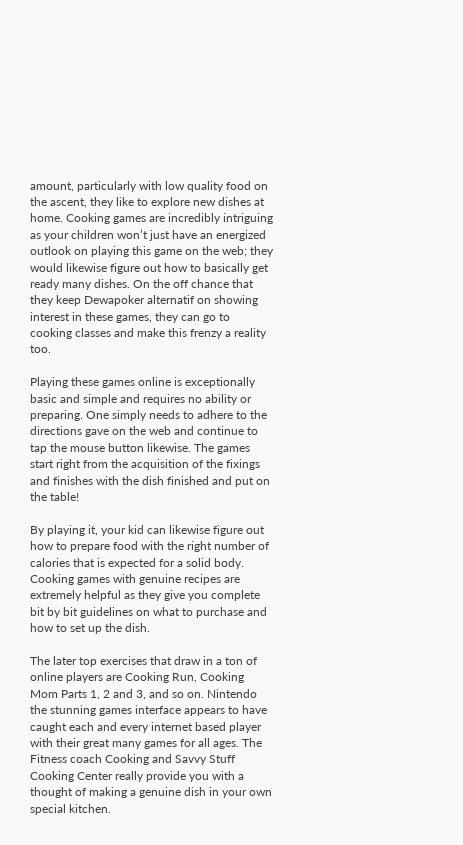amount, particularly with low quality food on the ascent, they like to explore new dishes at home. Cooking games are incredibly intriguing as your children won’t just have an energized outlook on playing this game on the web; they would likewise figure out how to basically get ready many dishes. On the off chance that they keep Dewapoker alternatif on showing interest in these games, they can go to cooking classes and make this frenzy a reality too.

Playing these games online is exceptionally basic and simple and requires no ability or preparing. One simply needs to adhere to the directions gave on the web and continue to tap the mouse button likewise. The games start right from the acquisition of the fixings and finishes with the dish finished and put on the table!

By playing it, your kid can likewise figure out how to prepare food with the right number of calories that is expected for a solid body. Cooking games with genuine recipes are extremely helpful as they give you complete bit by bit guidelines on what to purchase and how to set up the dish.

The later top exercises that draw in a ton of online players are Cooking Run, Cooking Mom Parts 1, 2 and 3, and so on. Nintendo the stunning games interface appears to have caught each and every internet based player with their great many games for all ages. The Fitness coach Cooking and Savvy Stuff Cooking Center really provide you with a thought of making a genuine dish in your own special kitchen.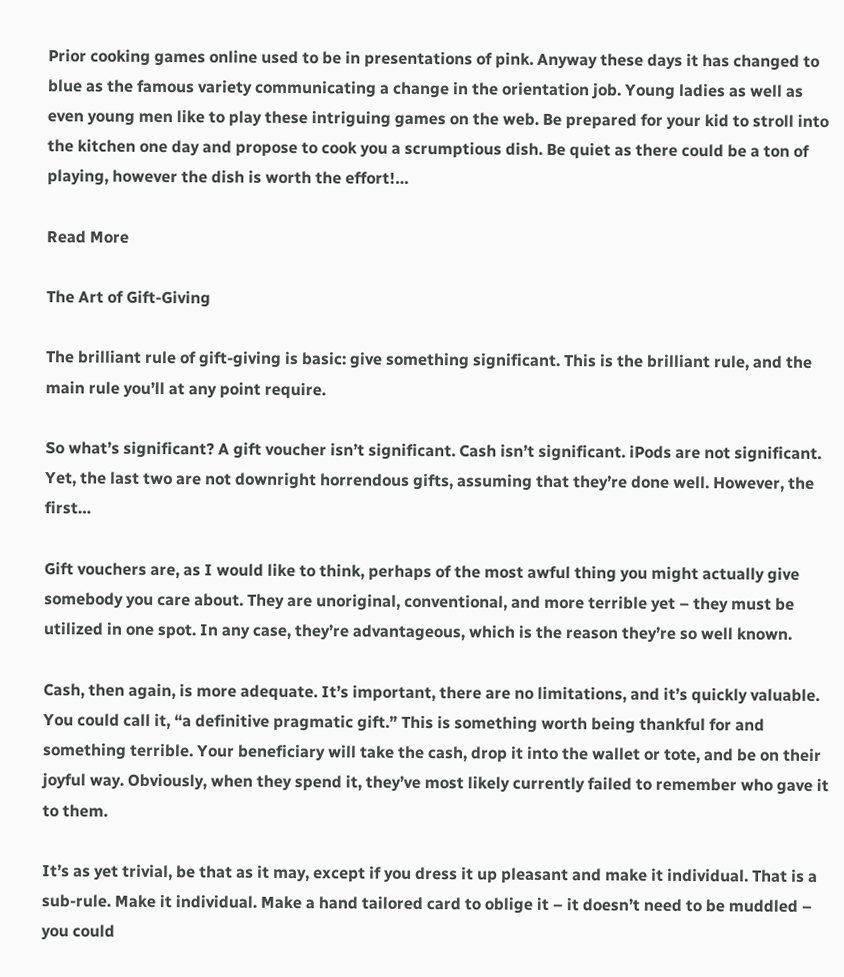Prior cooking games online used to be in presentations of pink. Anyway these days it has changed to blue as the famous variety communicating a change in the orientation job. Young ladies as well as even young men like to play these intriguing games on the web. Be prepared for your kid to stroll into the kitchen one day and propose to cook you a scrumptious dish. Be quiet as there could be a ton of playing, however the dish is worth the effort!…

Read More

The Art of Gift-Giving

The brilliant rule of gift-giving is basic: give something significant. This is the brilliant rule, and the main rule you’ll at any point require.

So what’s significant? A gift voucher isn’t significant. Cash isn’t significant. iPods are not significant. Yet, the last two are not downright horrendous gifts, assuming that they’re done well. However, the first…

Gift vouchers are, as I would like to think, perhaps of the most awful thing you might actually give somebody you care about. They are unoriginal, conventional, and more terrible yet – they must be utilized in one spot. In any case, they’re advantageous, which is the reason they’re so well known.

Cash, then again, is more adequate. It’s important, there are no limitations, and it’s quickly valuable. You could call it, “a definitive pragmatic gift.” This is something worth being thankful for and something terrible. Your beneficiary will take the cash, drop it into the wallet or tote, and be on their joyful way. Obviously, when they spend it, they’ve most likely currently failed to remember who gave it to them.

It’s as yet trivial, be that as it may, except if you dress it up pleasant and make it individual. That is a sub-rule. Make it individual. Make a hand tailored card to oblige it – it doesn’t need to be muddled – you could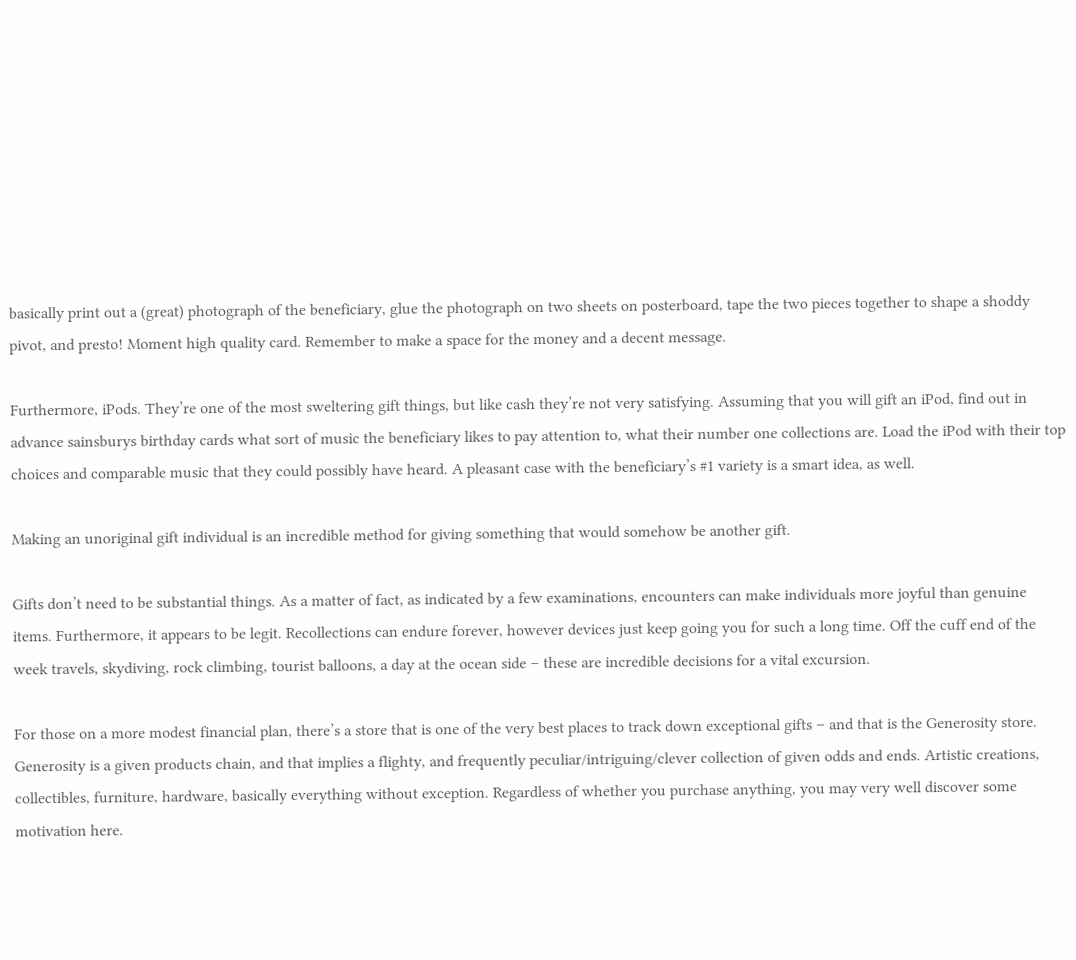basically print out a (great) photograph of the beneficiary, glue the photograph on two sheets on posterboard, tape the two pieces together to shape a shoddy pivot, and presto! Moment high quality card. Remember to make a space for the money and a decent message.

Furthermore, iPods. They’re one of the most sweltering gift things, but like cash they’re not very satisfying. Assuming that you will gift an iPod, find out in advance sainsburys birthday cards what sort of music the beneficiary likes to pay attention to, what their number one collections are. Load the iPod with their top choices and comparable music that they could possibly have heard. A pleasant case with the beneficiary’s #1 variety is a smart idea, as well.

Making an unoriginal gift individual is an incredible method for giving something that would somehow be another gift.

Gifts don’t need to be substantial things. As a matter of fact, as indicated by a few examinations, encounters can make individuals more joyful than genuine items. Furthermore, it appears to be legit. Recollections can endure forever, however devices just keep going you for such a long time. Off the cuff end of the week travels, skydiving, rock climbing, tourist balloons, a day at the ocean side – these are incredible decisions for a vital excursion.

For those on a more modest financial plan, there’s a store that is one of the very best places to track down exceptional gifts – and that is the Generosity store. Generosity is a given products chain, and that implies a flighty, and frequently peculiar/intriguing/clever collection of given odds and ends. Artistic creations, collectibles, furniture, hardware, basically everything without exception. Regardless of whether you purchase anything, you may very well discover some motivation here.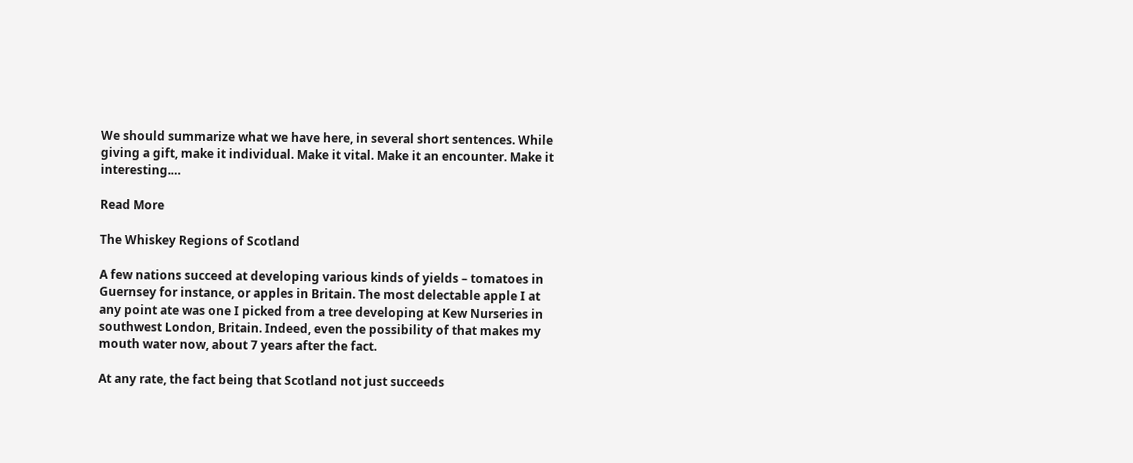We should summarize what we have here, in several short sentences. While giving a gift, make it individual. Make it vital. Make it an encounter. Make it interesting.…

Read More

The Whiskey Regions of Scotland

A few nations succeed at developing various kinds of yields – tomatoes in Guernsey for instance, or apples in Britain. The most delectable apple I at any point ate was one I picked from a tree developing at Kew Nurseries in southwest London, Britain. Indeed, even the possibility of that makes my mouth water now, about 7 years after the fact.

At any rate, the fact being that Scotland not just succeeds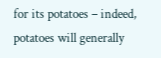for its potatoes – indeed, potatoes will generally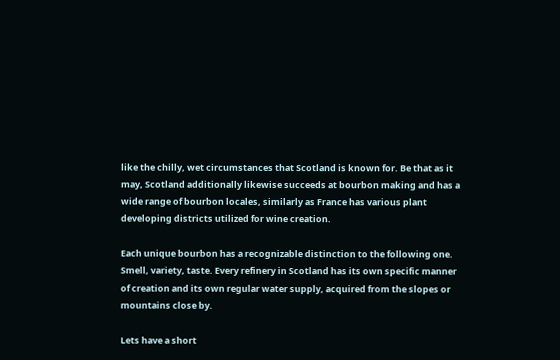like the chilly, wet circumstances that Scotland is known for. Be that as it may, Scotland additionally likewise succeeds at bourbon making and has a wide range of bourbon locales, similarly as France has various plant developing districts utilized for wine creation.

Each unique bourbon has a recognizable distinction to the following one. Smell, variety, taste. Every refinery in Scotland has its own specific manner of creation and its own regular water supply, acquired from the slopes or mountains close by.

Lets have a short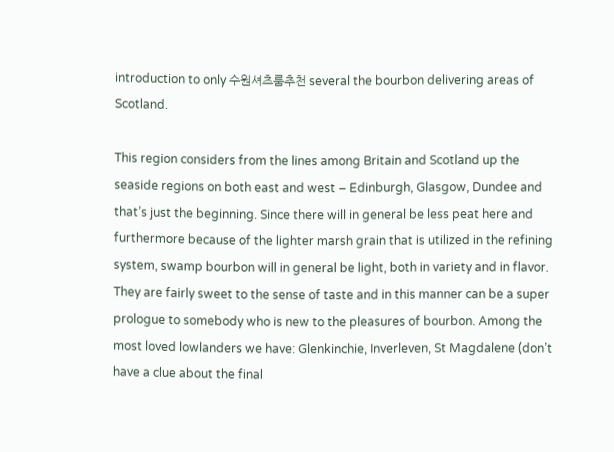introduction to only 수원셔츠룸추천 several the bourbon delivering areas of Scotland.

This region considers from the lines among Britain and Scotland up the seaside regions on both east and west – Edinburgh, Glasgow, Dundee and that’s just the beginning. Since there will in general be less peat here and furthermore because of the lighter marsh grain that is utilized in the refining system, swamp bourbon will in general be light, both in variety and in flavor. They are fairly sweet to the sense of taste and in this manner can be a super prologue to somebody who is new to the pleasures of bourbon. Among the most loved lowlanders we have: Glenkinchie, Inverleven, St Magdalene (don’t have a clue about the final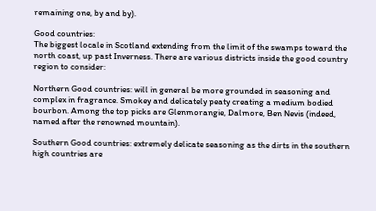remaining one, by and by).

Good countries:
The biggest locale in Scotland extending from the limit of the swamps toward the north coast, up past Inverness. There are various districts inside the good country region to consider:

Northern Good countries: will in general be more grounded in seasoning and complex in fragrance. Smokey and delicately peaty creating a medium bodied bourbon. Among the top picks are Glenmorangie, Dalmore, Ben Nevis (indeed, named after the renowned mountain).

Southern Good countries: extremely delicate seasoning as the dirts in the southern high countries are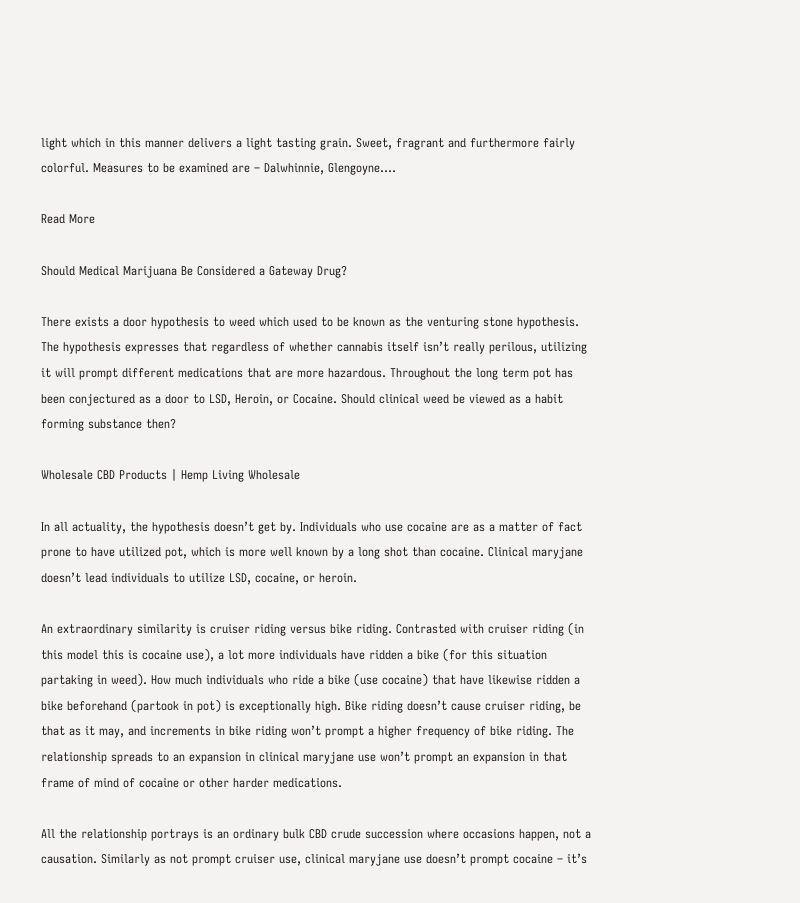light which in this manner delivers a light tasting grain. Sweet, fragrant and furthermore fairly colorful. Measures to be examined are – Dalwhinnie, Glengoyne.…

Read More

Should Medical Marijuana Be Considered a Gateway Drug?

There exists a door hypothesis to weed which used to be known as the venturing stone hypothesis. The hypothesis expresses that regardless of whether cannabis itself isn’t really perilous, utilizing it will prompt different medications that are more hazardous. Throughout the long term pot has been conjectured as a door to LSD, Heroin, or Cocaine. Should clinical weed be viewed as a habit forming substance then?

Wholesale CBD Products | Hemp Living Wholesale

In all actuality, the hypothesis doesn’t get by. Individuals who use cocaine are as a matter of fact prone to have utilized pot, which is more well known by a long shot than cocaine. Clinical maryjane doesn’t lead individuals to utilize LSD, cocaine, or heroin.

An extraordinary similarity is cruiser riding versus bike riding. Contrasted with cruiser riding (in this model this is cocaine use), a lot more individuals have ridden a bike (for this situation partaking in weed). How much individuals who ride a bike (use cocaine) that have likewise ridden a bike beforehand (partook in pot) is exceptionally high. Bike riding doesn’t cause cruiser riding, be that as it may, and increments in bike riding won’t prompt a higher frequency of bike riding. The relationship spreads to an expansion in clinical maryjane use won’t prompt an expansion in that frame of mind of cocaine or other harder medications.

All the relationship portrays is an ordinary bulk CBD crude succession where occasions happen, not a causation. Similarly as not prompt cruiser use, clinical maryjane use doesn’t prompt cocaine – it’s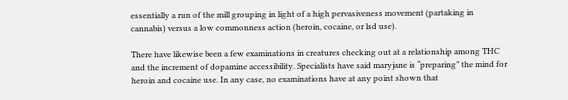essentially a run of the mill grouping in light of a high pervasiveness movement (partaking in cannabis) versus a low commonness action (heroin, cocaine, or lsd use).

There have likewise been a few examinations in creatures checking out at a relationship among THC and the increment of dopamine accessibility. Specialists have said maryjane is “preparing” the mind for heroin and cocaine use. In any case, no examinations have at any point shown that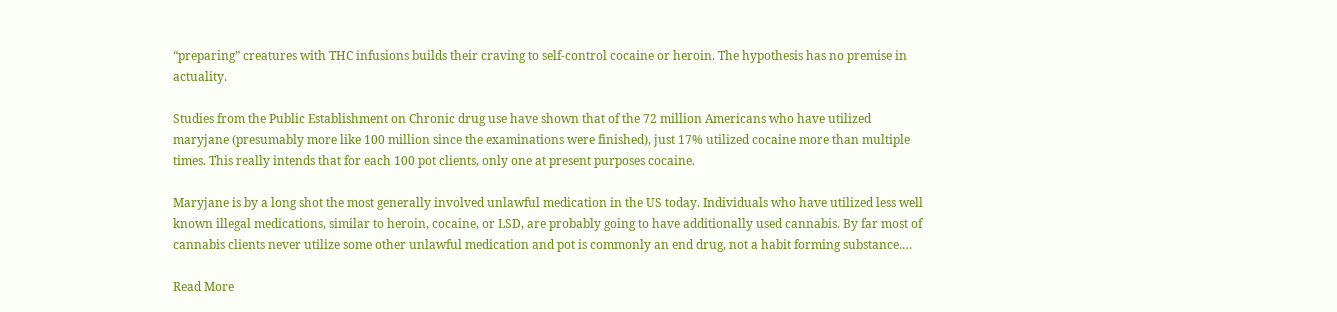“preparing” creatures with THC infusions builds their craving to self-control cocaine or heroin. The hypothesis has no premise in actuality.

Studies from the Public Establishment on Chronic drug use have shown that of the 72 million Americans who have utilized maryjane (presumably more like 100 million since the examinations were finished), just 17% utilized cocaine more than multiple times. This really intends that for each 100 pot clients, only one at present purposes cocaine.

Maryjane is by a long shot the most generally involved unlawful medication in the US today. Individuals who have utilized less well known illegal medications, similar to heroin, cocaine, or LSD, are probably going to have additionally used cannabis. By far most of cannabis clients never utilize some other unlawful medication and pot is commonly an end drug, not a habit forming substance.…

Read More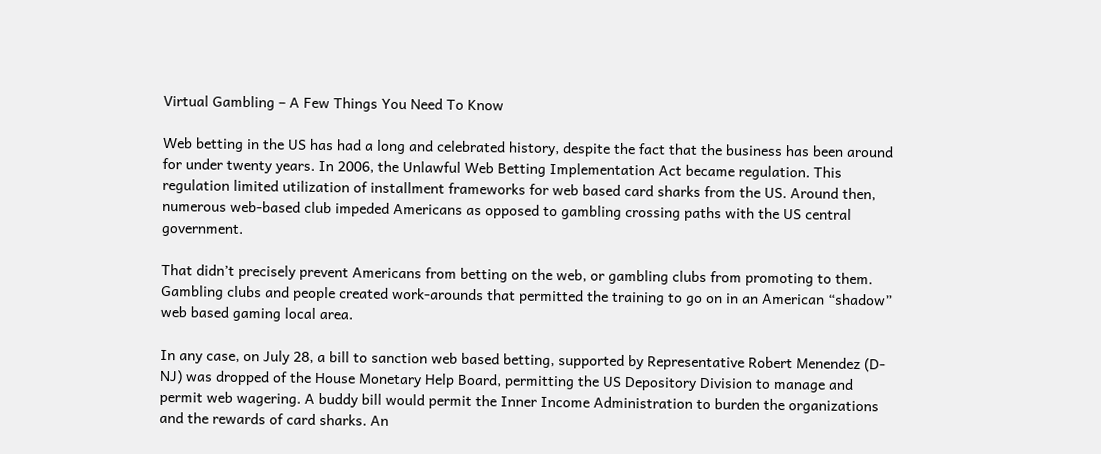Virtual Gambling – A Few Things You Need To Know

Web betting in the US has had a long and celebrated history, despite the fact that the business has been around for under twenty years. In 2006, the Unlawful Web Betting Implementation Act became regulation. This regulation limited utilization of installment frameworks for web based card sharks from the US. Around then, numerous web-based club impeded Americans as opposed to gambling crossing paths with the US central government.

That didn’t precisely prevent Americans from betting on the web, or gambling clubs from promoting to them. Gambling clubs and people created work-arounds that permitted the training to go on in an American “shadow” web based gaming local area.

In any case, on July 28, a bill to sanction web based betting, supported by Representative Robert Menendez (D-NJ) was dropped of the House Monetary Help Board, permitting the US Depository Division to manage and permit web wagering. A buddy bill would permit the Inner Income Administration to burden the organizations and the rewards of card sharks. An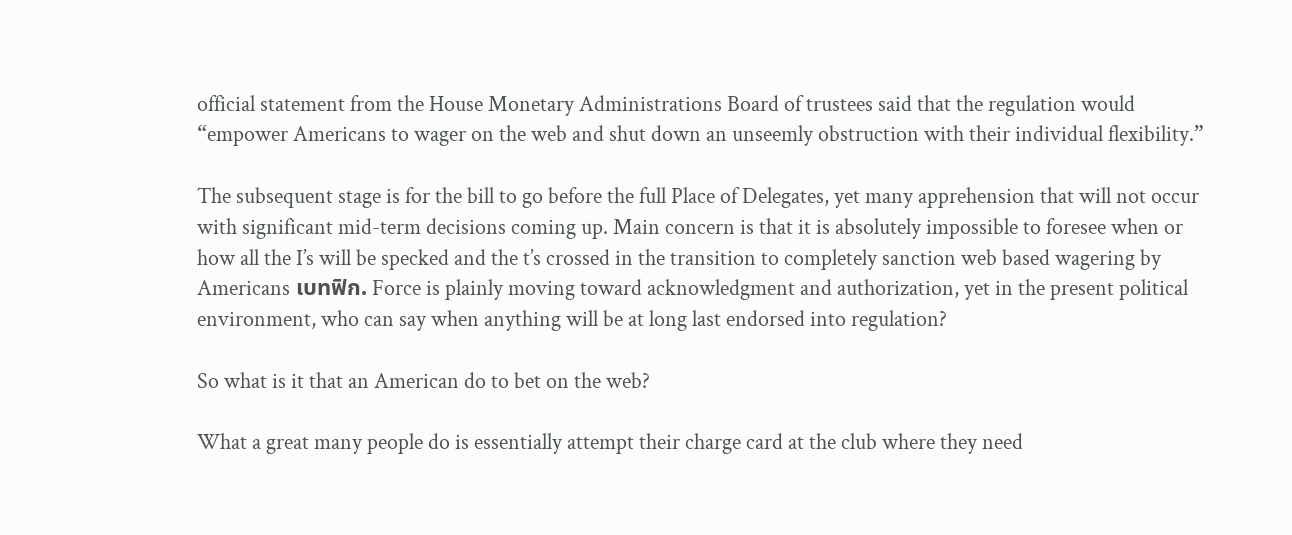official statement from the House Monetary Administrations Board of trustees said that the regulation would “empower Americans to wager on the web and shut down an unseemly obstruction with their individual flexibility.”

The subsequent stage is for the bill to go before the full Place of Delegates, yet many apprehension that will not occur with significant mid-term decisions coming up. Main concern is that it is absolutely impossible to foresee when or how all the I’s will be specked and the t’s crossed in the transition to completely sanction web based wagering by Americans เบทฟิก. Force is plainly moving toward acknowledgment and authorization, yet in the present political environment, who can say when anything will be at long last endorsed into regulation?

So what is it that an American do to bet on the web?

What a great many people do is essentially attempt their charge card at the club where they need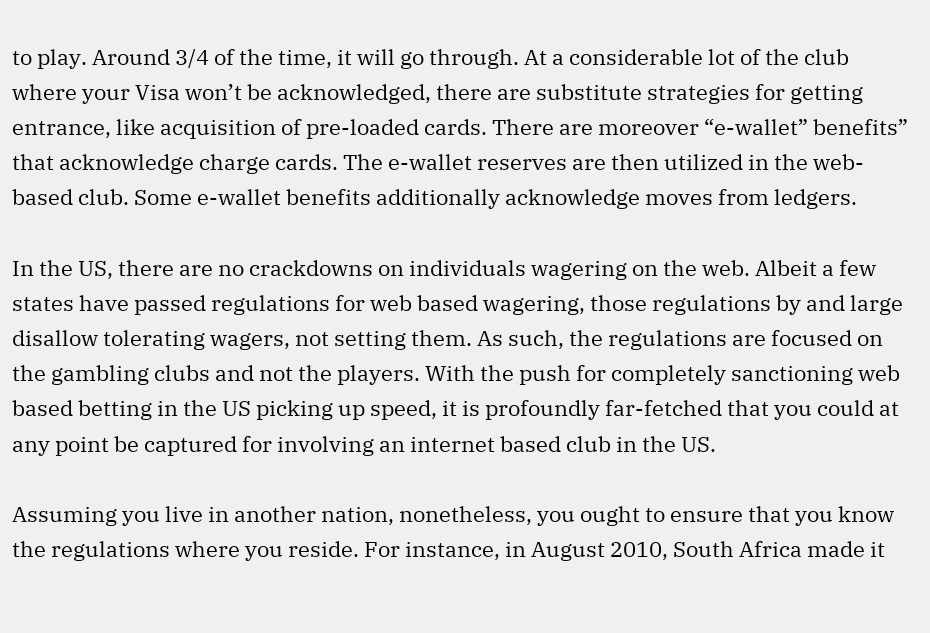to play. Around 3/4 of the time, it will go through. At a considerable lot of the club where your Visa won’t be acknowledged, there are substitute strategies for getting entrance, like acquisition of pre-loaded cards. There are moreover “e-wallet” benefits” that acknowledge charge cards. The e-wallet reserves are then utilized in the web-based club. Some e-wallet benefits additionally acknowledge moves from ledgers.

In the US, there are no crackdowns on individuals wagering on the web. Albeit a few states have passed regulations for web based wagering, those regulations by and large disallow tolerating wagers, not setting them. As such, the regulations are focused on the gambling clubs and not the players. With the push for completely sanctioning web based betting in the US picking up speed, it is profoundly far-fetched that you could at any point be captured for involving an internet based club in the US.

Assuming you live in another nation, nonetheless, you ought to ensure that you know the regulations where you reside. For instance, in August 2010, South Africa made it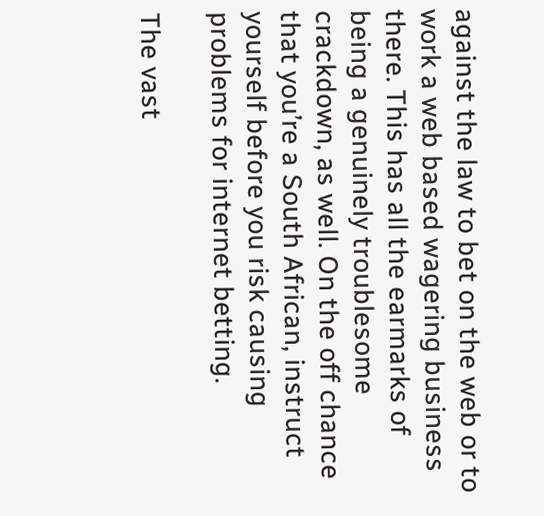against the law to bet on the web or to work a web based wagering business there. This has all the earmarks of being a genuinely troublesome crackdown, as well. On the off chance that you’re a South African, instruct yourself before you risk causing problems for internet betting.

The vast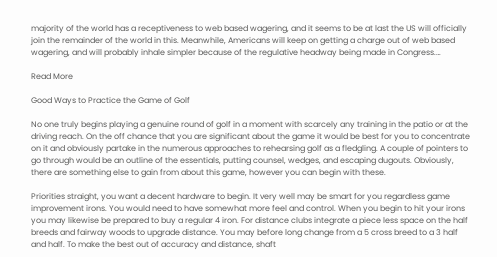majority of the world has a receptiveness to web based wagering, and it seems to be at last the US will officially join the remainder of the world in this. Meanwhile, Americans will keep on getting a charge out of web based wagering, and will probably inhale simpler because of the regulative headway being made in Congress.…

Read More

Good Ways to Practice the Game of Golf

No one truly begins playing a genuine round of golf in a moment with scarcely any training in the patio or at the driving reach. On the off chance that you are significant about the game it would be best for you to concentrate on it and obviously partake in the numerous approaches to rehearsing golf as a fledgling. A couple of pointers to go through would be an outline of the essentials, putting counsel, wedges, and escaping dugouts. Obviously, there are something else to gain from about this game, however you can begin with these.

Priorities straight, you want a decent hardware to begin. It very well may be smart for you regardless game improvement irons. You would need to have somewhat more feel and control. When you begin to hit your irons you may likewise be prepared to buy a regular 4 iron. For distance clubs integrate a piece less space on the half breeds and fairway woods to upgrade distance. You may before long change from a 5 cross breed to a 3 half and half. To make the best out of accuracy and distance, shaft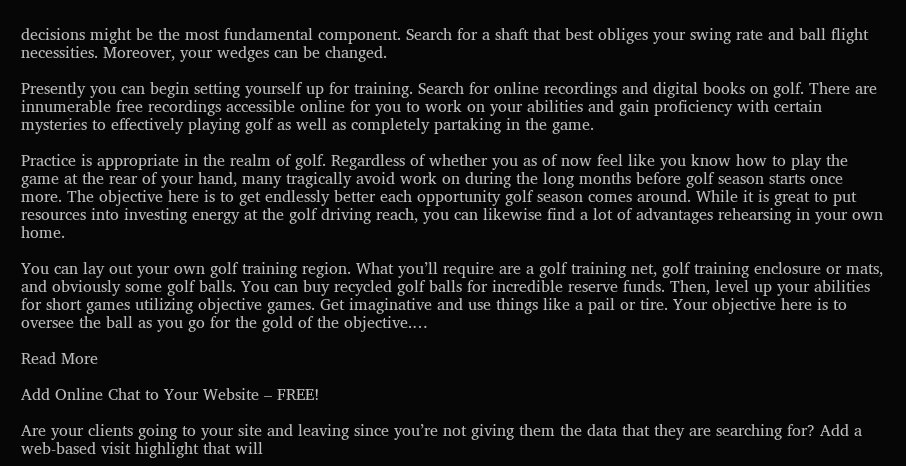decisions might be the most fundamental component. Search for a shaft that best obliges your swing rate and ball flight necessities. Moreover, your wedges can be changed.

Presently you can begin setting yourself up for training. Search for online recordings and digital books on golf. There are innumerable free recordings accessible online for you to work on your abilities and gain proficiency with certain mysteries to effectively playing golf as well as completely partaking in the game.

Practice is appropriate in the realm of golf. Regardless of whether you as of now feel like you know how to play the game at the rear of your hand, many tragically avoid work on during the long months before golf season starts once more. The objective here is to get endlessly better each opportunity golf season comes around. While it is great to put resources into investing energy at the golf driving reach, you can likewise find a lot of advantages rehearsing in your own home.

You can lay out your own golf training region. What you’ll require are a golf training net, golf training enclosure or mats, and obviously some golf balls. You can buy recycled golf balls for incredible reserve funds. Then, level up your abilities for short games utilizing objective games. Get imaginative and use things like a pail or tire. Your objective here is to oversee the ball as you go for the gold of the objective.…

Read More

Add Online Chat to Your Website – FREE!

Are your clients going to your site and leaving since you’re not giving them the data that they are searching for? Add a web-based visit highlight that will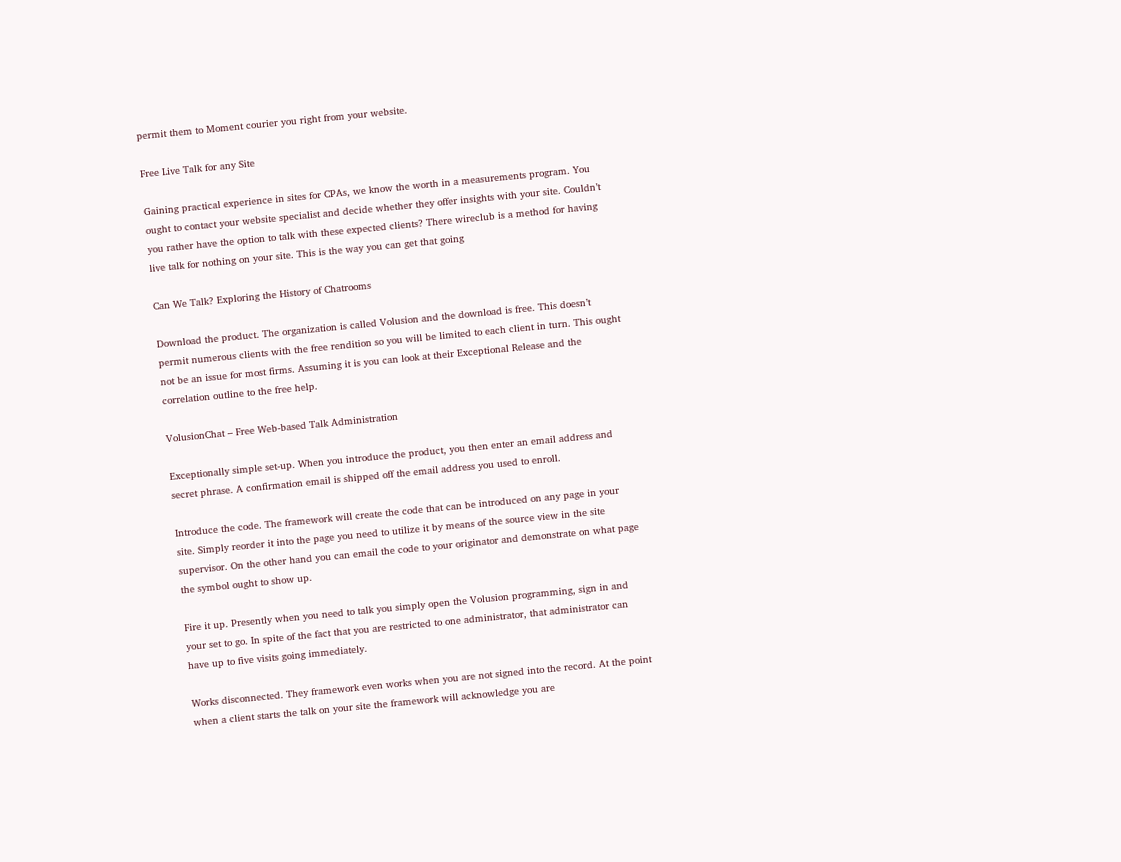permit them to Moment courier you right from your website.

Free Live Talk for any Site

Gaining practical experience in sites for CPAs, we know the worth in a measurements program. You ought to contact your website specialist and decide whether they offer insights with your site. Couldn’t you rather have the option to talk with these expected clients? There wireclub is a method for having live talk for nothing on your site. This is the way you can get that going

Can We Talk? Exploring the History of Chatrooms

Download the product. The organization is called Volusion and the download is free. This doesn’t permit numerous clients with the free rendition so you will be limited to each client in turn. This ought not be an issue for most firms. Assuming it is you can look at their Exceptional Release and the correlation outline to the free help.

VolusionChat – Free Web-based Talk Administration

Exceptionally simple set-up. When you introduce the product, you then enter an email address and secret phrase. A confirmation email is shipped off the email address you used to enroll.

Introduce the code. The framework will create the code that can be introduced on any page in your site. Simply reorder it into the page you need to utilize it by means of the source view in the site supervisor. On the other hand you can email the code to your originator and demonstrate on what page the symbol ought to show up.

Fire it up. Presently when you need to talk you simply open the Volusion programming, sign in and your set to go. In spite of the fact that you are restricted to one administrator, that administrator can have up to five visits going immediately.

Works disconnected. They framework even works when you are not signed into the record. At the point when a client starts the talk on your site the framework will acknowledge you are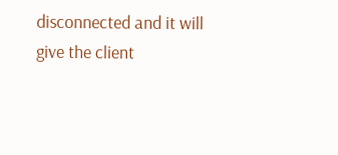disconnected and it will give the client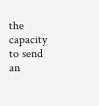the capacity to send an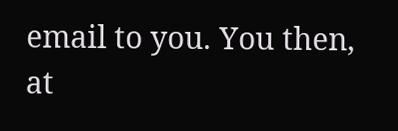email to you. You then, at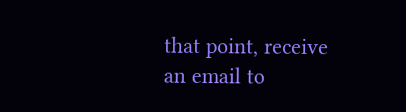that point, receive an email to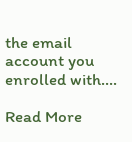the email account you enrolled with.…

Read More